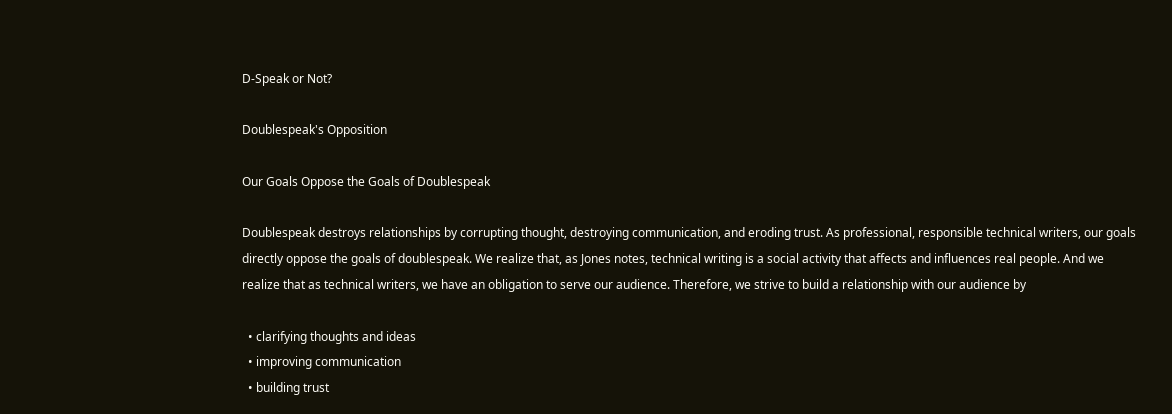D-Speak or Not?

Doublespeak's Opposition

Our Goals Oppose the Goals of Doublespeak

Doublespeak destroys relationships by corrupting thought, destroying communication, and eroding trust. As professional, responsible technical writers, our goals directly oppose the goals of doublespeak. We realize that, as Jones notes, technical writing is a social activity that affects and influences real people. And we realize that as technical writers, we have an obligation to serve our audience. Therefore, we strive to build a relationship with our audience by

  • clarifying thoughts and ideas
  • improving communication
  • building trust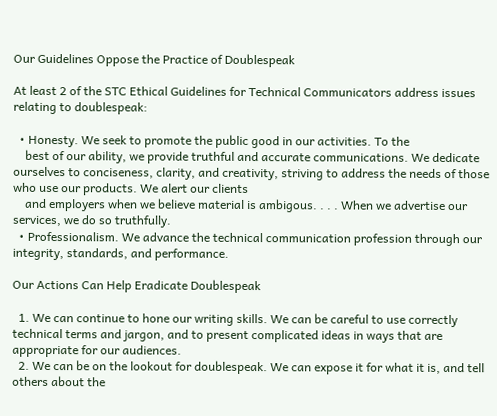Our Guidelines Oppose the Practice of Doublespeak

At least 2 of the STC Ethical Guidelines for Technical Communicators address issues relating to doublespeak:

  • Honesty. We seek to promote the public good in our activities. To the
    best of our ability, we provide truthful and accurate communications. We dedicate ourselves to conciseness, clarity, and creativity, striving to address the needs of those who use our products. We alert our clients
    and employers when we believe material is ambigous. . . . When we advertise our services, we do so truthfully.
  • Professionalism. We advance the technical communication profession through our integrity, standards, and performance.

Our Actions Can Help Eradicate Doublespeak

  1. We can continue to hone our writing skills. We can be careful to use correctly technical terms and jargon, and to present complicated ideas in ways that are appropriate for our audiences.
  2. We can be on the lookout for doublespeak. We can expose it for what it is, and tell others about the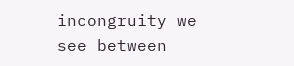incongruity we see between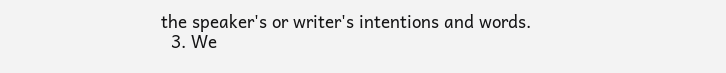the speaker's or writer's intentions and words.
  3. We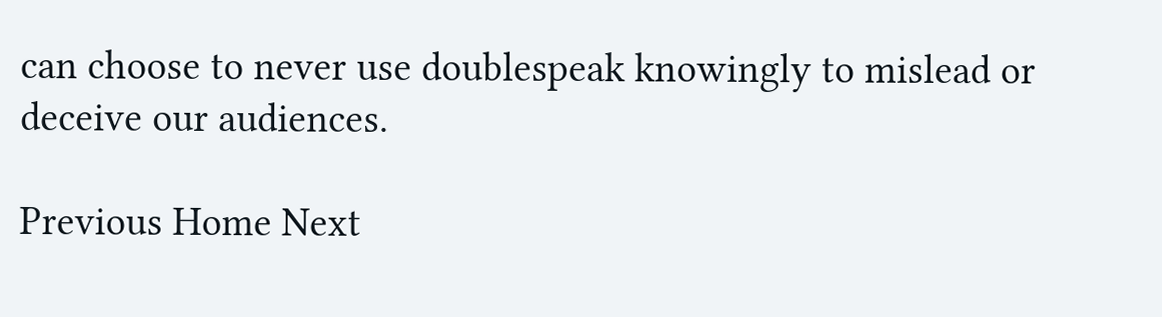can choose to never use doublespeak knowingly to mislead or deceive our audiences.

Previous Home Next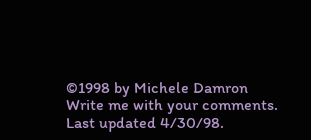©1998 by Michele Damron
Write me with your comments.
Last updated 4/30/98.